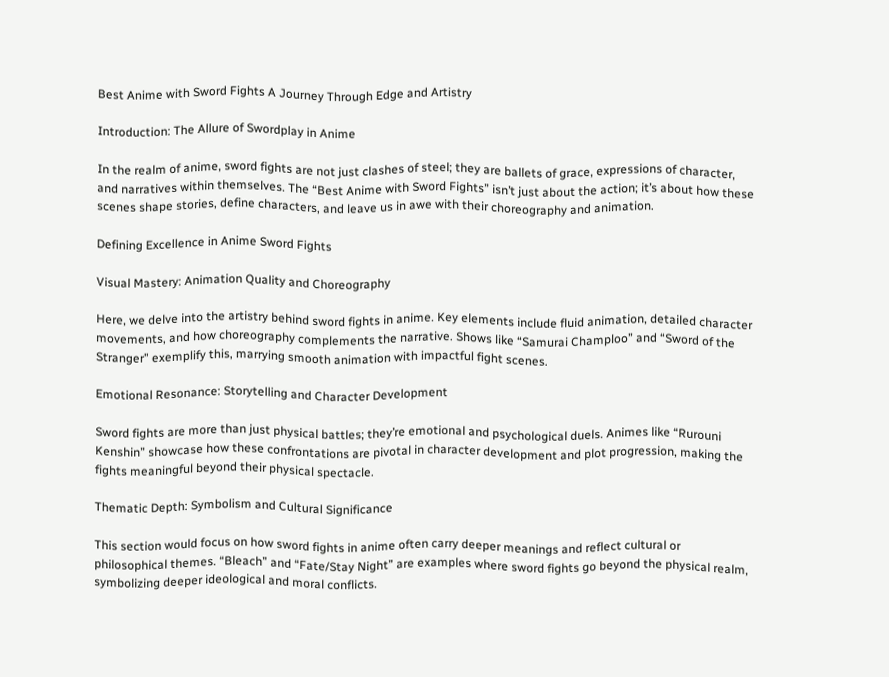Best Anime with Sword Fights A Journey Through Edge and Artistry

Introduction: The Allure of Swordplay in Anime

In the realm of anime, sword fights are not just clashes of steel; they are ballets of grace, expressions of character, and narratives within themselves. The “Best Anime with Sword Fights” isn’t just about the action; it’s about how these scenes shape stories, define characters, and leave us in awe with their choreography and animation.

Defining Excellence in Anime Sword Fights

Visual Mastery: Animation Quality and Choreography

Here, we delve into the artistry behind sword fights in anime. Key elements include fluid animation, detailed character movements, and how choreography complements the narrative. Shows like “Samurai Champloo” and “Sword of the Stranger” exemplify this, marrying smooth animation with impactful fight scenes.

Emotional Resonance: Storytelling and Character Development

Sword fights are more than just physical battles; they’re emotional and psychological duels. Animes like “Rurouni Kenshin” showcase how these confrontations are pivotal in character development and plot progression, making the fights meaningful beyond their physical spectacle.

Thematic Depth: Symbolism and Cultural Significance

This section would focus on how sword fights in anime often carry deeper meanings and reflect cultural or philosophical themes. “Bleach” and “Fate/Stay Night” are examples where sword fights go beyond the physical realm, symbolizing deeper ideological and moral conflicts.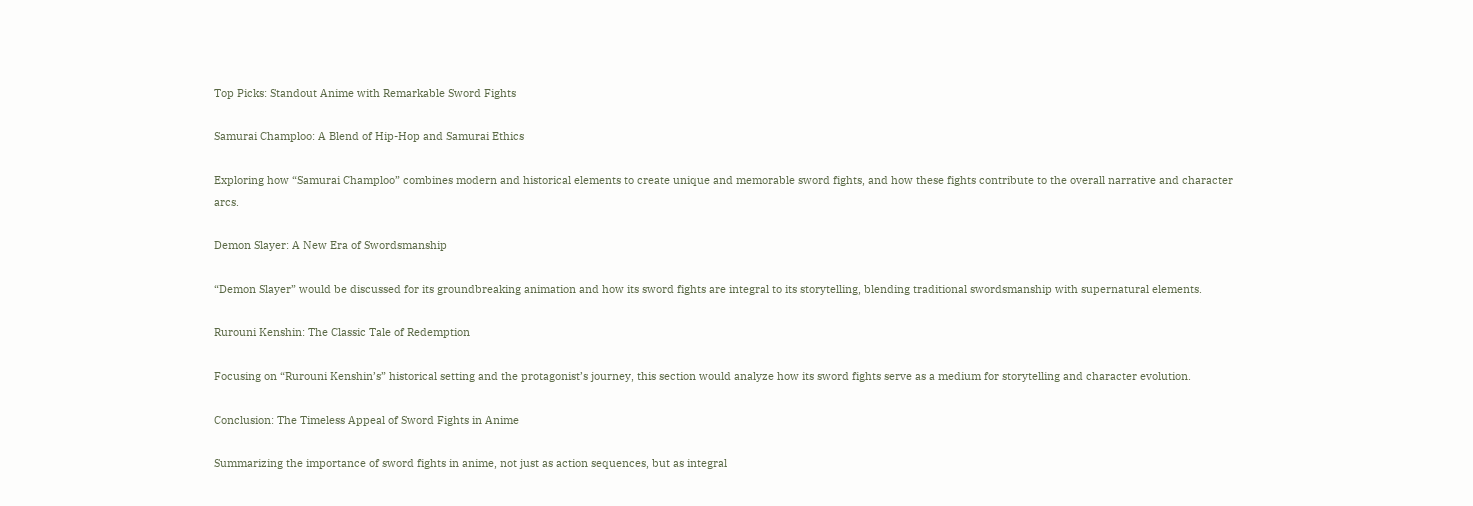Top Picks: Standout Anime with Remarkable Sword Fights

Samurai Champloo: A Blend of Hip-Hop and Samurai Ethics

Exploring how “Samurai Champloo” combines modern and historical elements to create unique and memorable sword fights, and how these fights contribute to the overall narrative and character arcs.

Demon Slayer: A New Era of Swordsmanship

“Demon Slayer” would be discussed for its groundbreaking animation and how its sword fights are integral to its storytelling, blending traditional swordsmanship with supernatural elements.

Rurouni Kenshin: The Classic Tale of Redemption

Focusing on “Rurouni Kenshin’s” historical setting and the protagonist’s journey, this section would analyze how its sword fights serve as a medium for storytelling and character evolution.

Conclusion: The Timeless Appeal of Sword Fights in Anime

Summarizing the importance of sword fights in anime, not just as action sequences, but as integral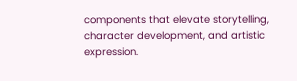components that elevate storytelling, character development, and artistic expression.